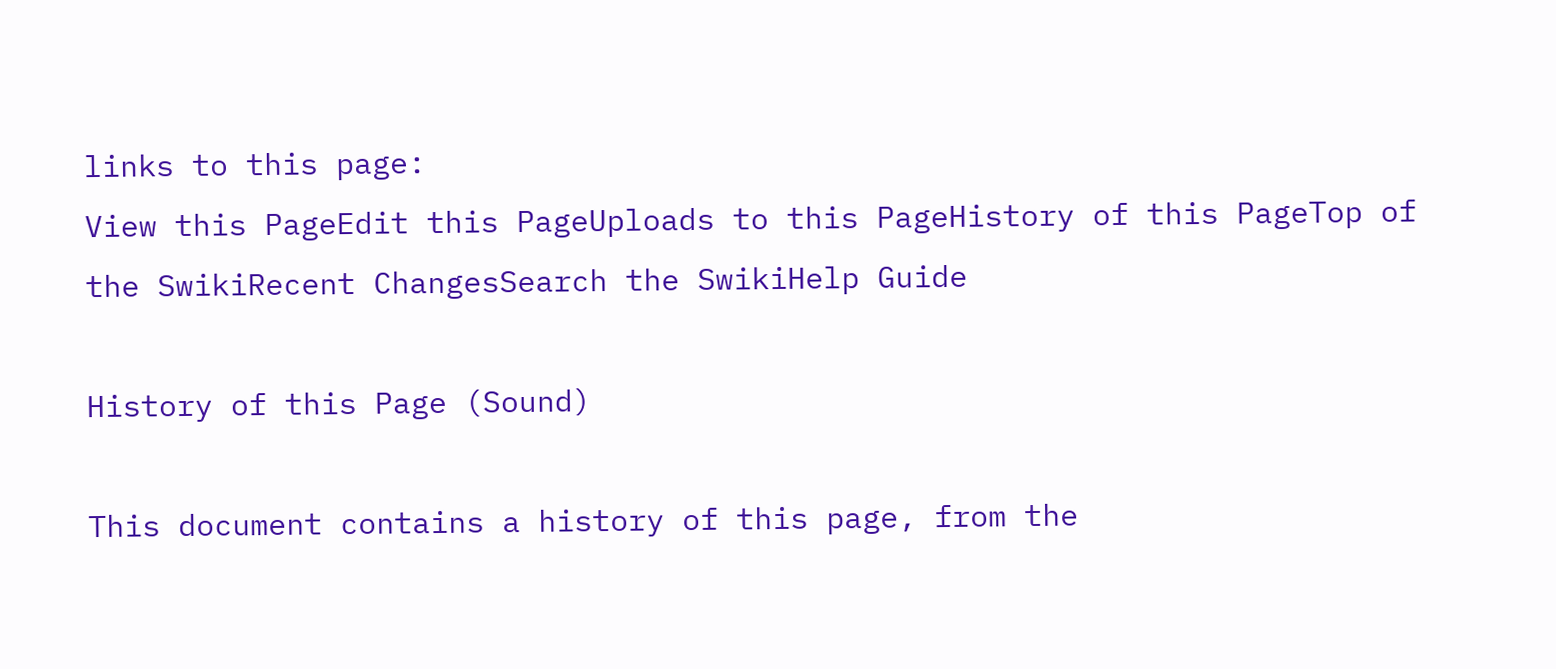links to this page:
View this PageEdit this PageUploads to this PageHistory of this PageTop of the SwikiRecent ChangesSearch the SwikiHelp Guide

History of this Page (Sound)

This document contains a history of this page, from the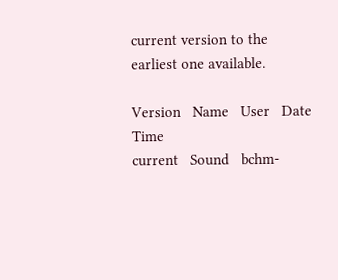current version to the earliest one available.

Version   Name   User   Date   Time
current   Sound   bchm-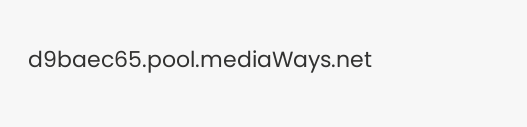d9baec65.pool.mediaWays.net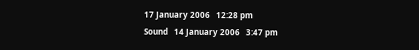17 January 2006   12:28 pm
Sound   14 January 2006   3:47 pm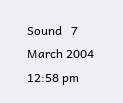Sound   7 March 2004   12:58 pm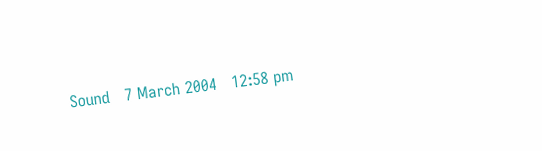Sound   7 March 2004   12:58 pm